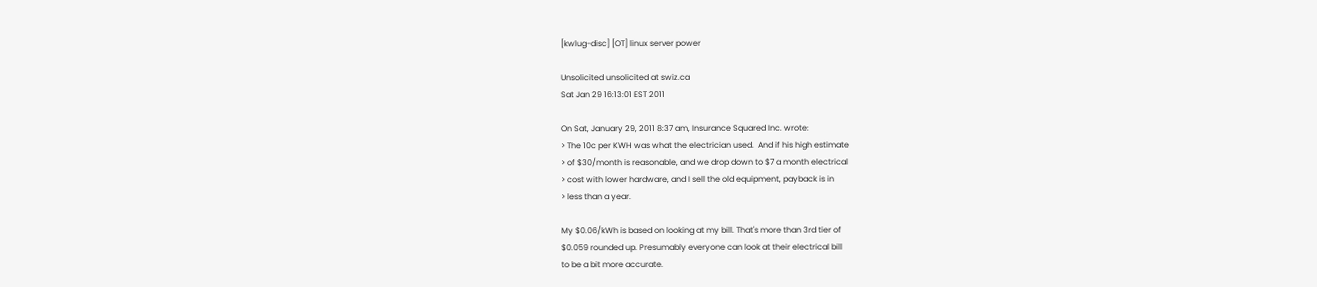[kwlug-disc] [OT] linux server power

Unsolicited unsolicited at swiz.ca
Sat Jan 29 16:13:01 EST 2011

On Sat, January 29, 2011 8:37 am, Insurance Squared Inc. wrote:
> The 10c per KWH was what the electrician used.  And if his high estimate
> of $30/month is reasonable, and we drop down to $7 a month electrical
> cost with lower hardware, and I sell the old equipment, payback is in
> less than a year.

My $0.06/kWh is based on looking at my bill. That's more than 3rd tier of
$0.059 rounded up. Presumably everyone can look at their electrical bill
to be a bit more accurate.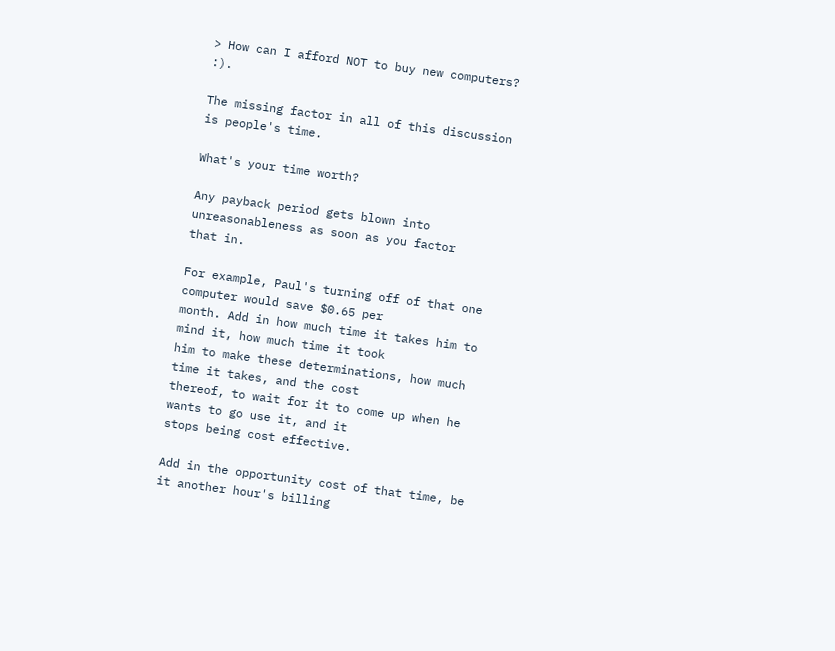> How can I afford NOT to buy new computers?  :).

The missing factor in all of this discussion is people's time.

What's your time worth?

Any payback period gets blown into unreasonableness as soon as you factor
that in.

For example, Paul's turning off of that one computer would save $0.65 per
month. Add in how much time it takes him to mind it, how much time it took
him to make these determinations, how much time it takes, and the cost
thereof, to wait for it to come up when he wants to go use it, and it
stops being cost effective.

Add in the opportunity cost of that time, be it another hour's billing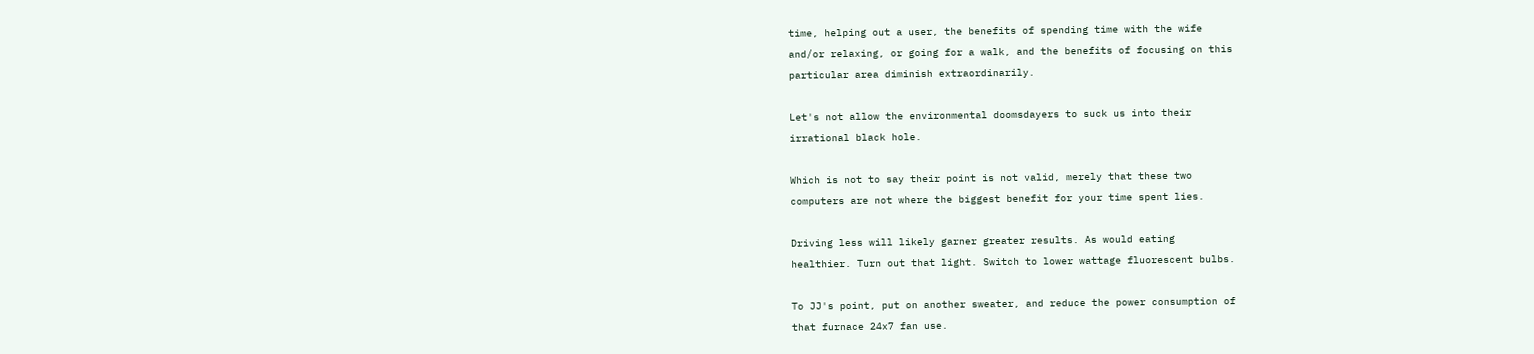time, helping out a user, the benefits of spending time with the wife
and/or relaxing, or going for a walk, and the benefits of focusing on this
particular area diminish extraordinarily.

Let's not allow the environmental doomsdayers to suck us into their
irrational black hole.

Which is not to say their point is not valid, merely that these two
computers are not where the biggest benefit for your time spent lies.

Driving less will likely garner greater results. As would eating
healthier. Turn out that light. Switch to lower wattage fluorescent bulbs.

To JJ's point, put on another sweater, and reduce the power consumption of
that furnace 24x7 fan use.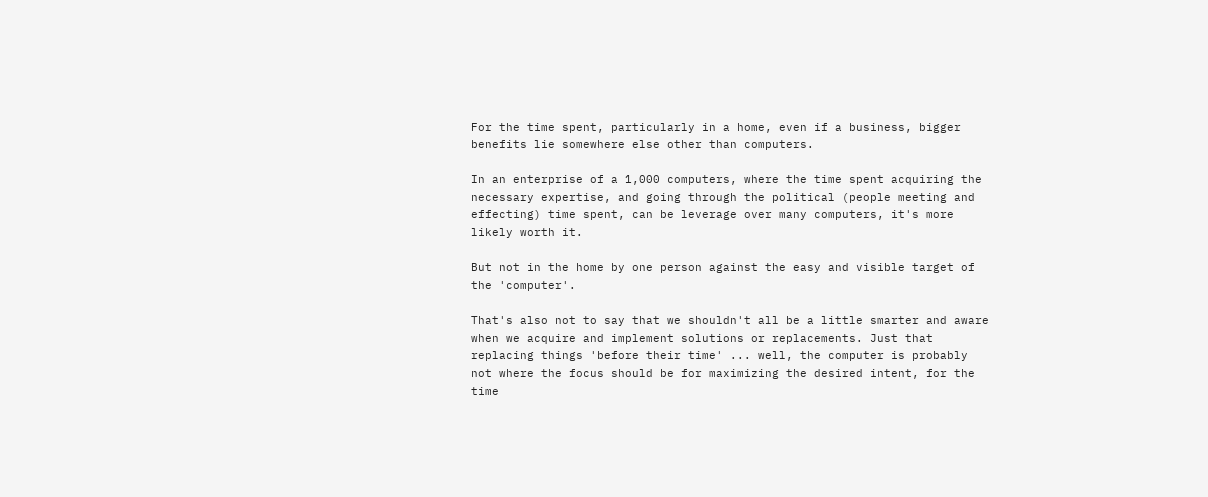For the time spent, particularly in a home, even if a business, bigger
benefits lie somewhere else other than computers.

In an enterprise of a 1,000 computers, where the time spent acquiring the
necessary expertise, and going through the political (people meeting and
effecting) time spent, can be leverage over many computers, it's more
likely worth it.

But not in the home by one person against the easy and visible target of
the 'computer'.

That's also not to say that we shouldn't all be a little smarter and aware
when we acquire and implement solutions or replacements. Just that
replacing things 'before their time' ... well, the computer is probably
not where the focus should be for maximizing the desired intent, for the
time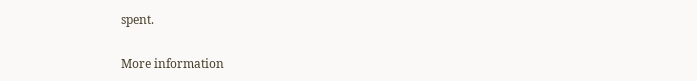spent.

More information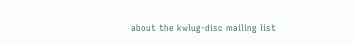about the kwlug-disc mailing list